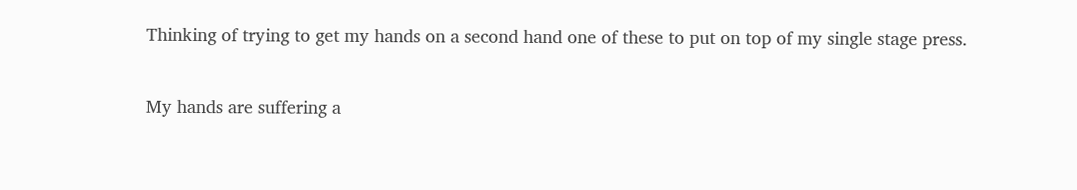Thinking of trying to get my hands on a second hand one of these to put on top of my single stage press.

My hands are suffering a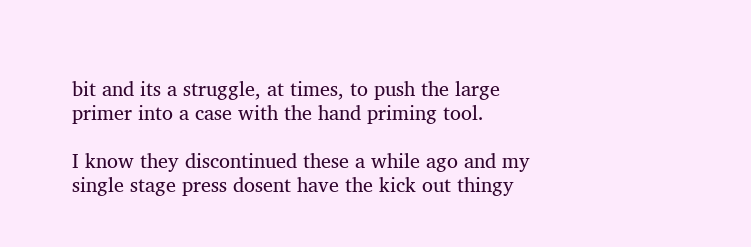bit and its a struggle, at times, to push the large primer into a case with the hand priming tool.

I know they discontinued these a while ago and my single stage press dosent have the kick out thingy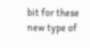bit for these new type of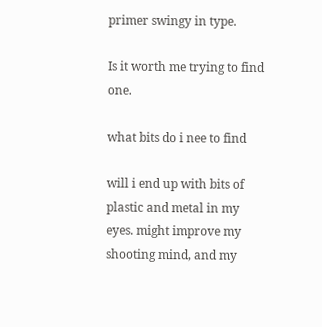primer swingy in type.

Is it worth me trying to find one.

what bits do i nee to find

will i end up with bits of plastic and metal in my eyes. might improve my shooting mind, and my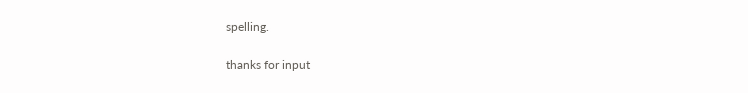spelling.

thanks for input